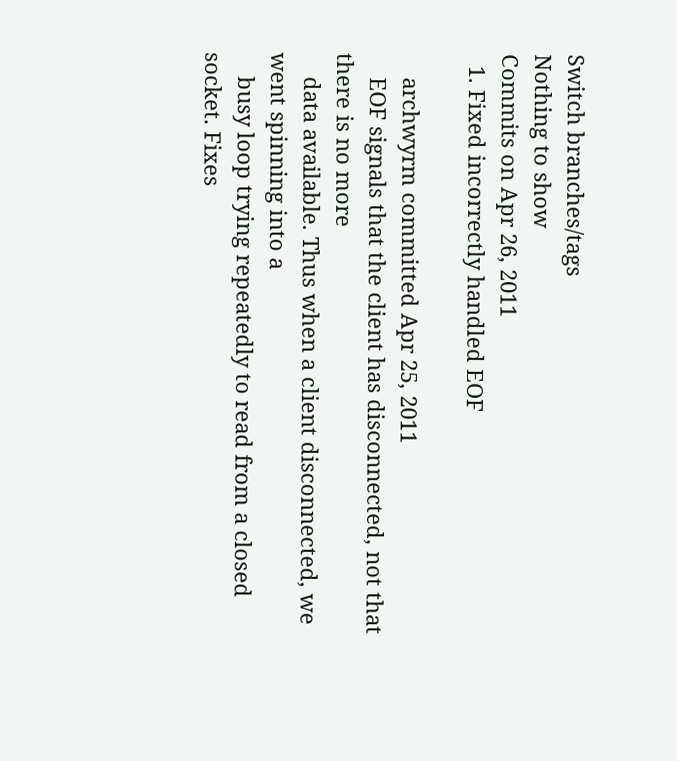Switch branches/tags
Nothing to show
Commits on Apr 26, 2011
  1. Fixed incorrectly handled EOF

    archwyrm committed Apr 25, 2011
    EOF signals that the client has disconnected, not that there is no more
    data available. Thus when a client disconnected, we went spinning into a
    busy loop trying repeatedly to read from a closed socket. Fixes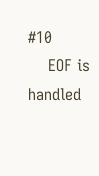#10
    EOF is handled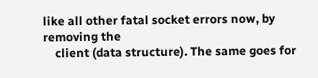like all other fatal socket errors now, by removing the
    client (data structure). The same goes for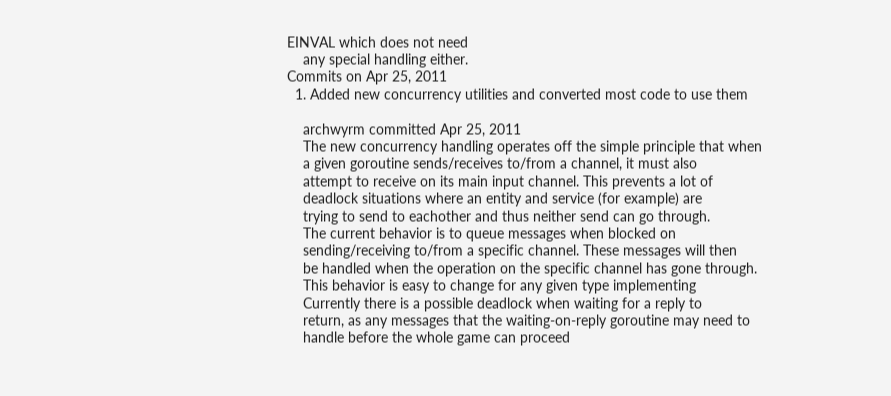EINVAL which does not need
    any special handling either.
Commits on Apr 25, 2011
  1. Added new concurrency utilities and converted most code to use them

    archwyrm committed Apr 25, 2011
    The new concurrency handling operates off the simple principle that when
    a given goroutine sends/receives to/from a channel, it must also
    attempt to receive on its main input channel. This prevents a lot of
    deadlock situations where an entity and service (for example) are
    trying to send to eachother and thus neither send can go through.
    The current behavior is to queue messages when blocked on
    sending/receiving to/from a specific channel. These messages will then
    be handled when the operation on the specific channel has gone through.
    This behavior is easy to change for any given type implementing
    Currently there is a possible deadlock when waiting for a reply to
    return, as any messages that the waiting-on-reply goroutine may need to
    handle before the whole game can proceed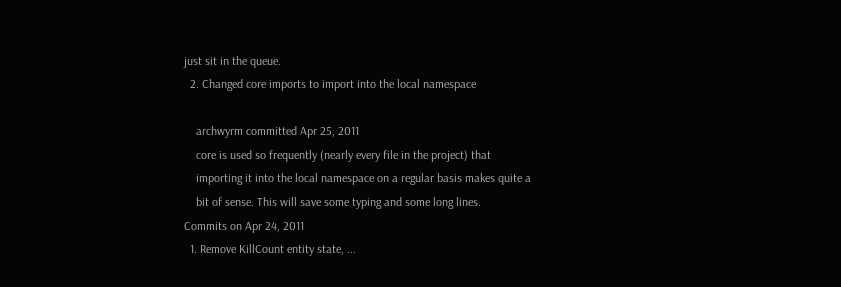just sit in the queue.
  2. Changed core imports to import into the local namespace

    archwyrm committed Apr 25, 2011
    core is used so frequently (nearly every file in the project) that
    importing it into the local namespace on a regular basis makes quite a
    bit of sense. This will save some typing and some long lines.
Commits on Apr 24, 2011
  1. Remove KillCount entity state, ...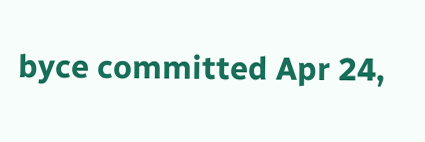byce committed Apr 24,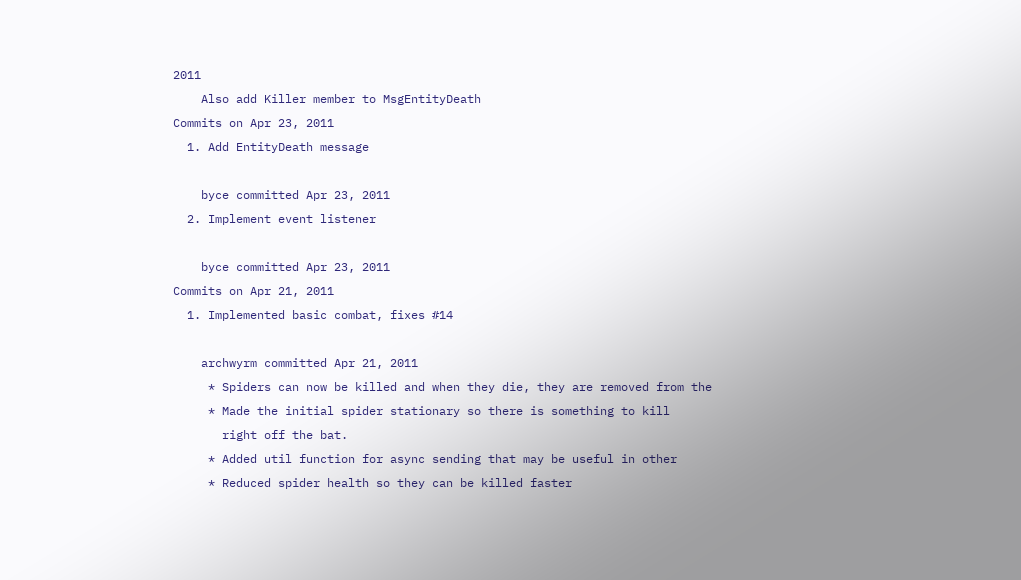2011
    Also add Killer member to MsgEntityDeath
Commits on Apr 23, 2011
  1. Add EntityDeath message

    byce committed Apr 23, 2011
  2. Implement event listener

    byce committed Apr 23, 2011
Commits on Apr 21, 2011
  1. Implemented basic combat, fixes #14

    archwyrm committed Apr 21, 2011
     * Spiders can now be killed and when they die, they are removed from the
     * Made the initial spider stationary so there is something to kill
       right off the bat.
     * Added util function for async sending that may be useful in other
     * Reduced spider health so they can be killed faster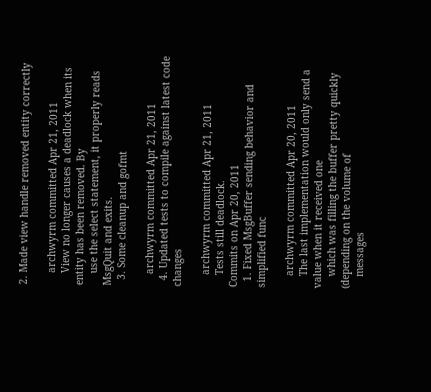2. Made view handle removed entity correctly

    archwyrm committed Apr 21, 2011
    View no longer causes a deadlock when its entity has been removed. By
    use the select statement, it properly reads MsgQuit and exits.
  3. Some cleanup and gofmt

    archwyrm committed Apr 21, 2011
  4. Updated tests to compile against latest code changes

    archwyrm committed Apr 21, 2011
    Tests still deadlock.
Commits on Apr 20, 2011
  1. Fixed MsgBuffer sending behavior and simplified func

    archwyrm committed Apr 20, 2011
    The last implementation would only send a value when it received one
    which was filling the buffer pretty quickly (depending on the volume of
    messages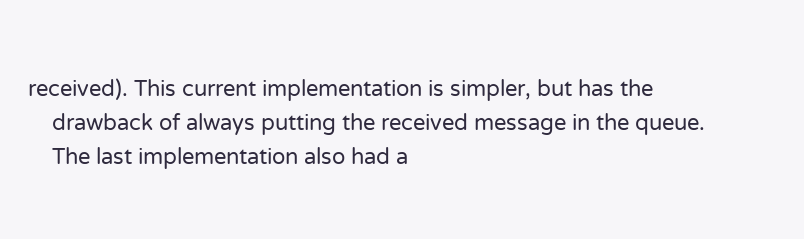received). This current implementation is simpler, but has the
    drawback of always putting the received message in the queue.
    The last implementation also had a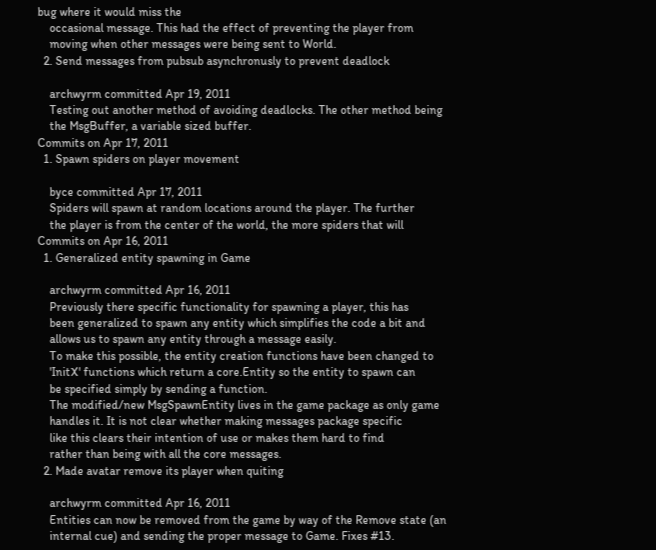bug where it would miss the
    occasional message. This had the effect of preventing the player from
    moving when other messages were being sent to World.
  2. Send messages from pubsub asynchronusly to prevent deadlock

    archwyrm committed Apr 19, 2011
    Testing out another method of avoiding deadlocks. The other method being
    the MsgBuffer, a variable sized buffer.
Commits on Apr 17, 2011
  1. Spawn spiders on player movement

    byce committed Apr 17, 2011
    Spiders will spawn at random locations around the player. The further
    the player is from the center of the world, the more spiders that will
Commits on Apr 16, 2011
  1. Generalized entity spawning in Game

    archwyrm committed Apr 16, 2011
    Previously there specific functionality for spawning a player, this has
    been generalized to spawn any entity which simplifies the code a bit and
    allows us to spawn any entity through a message easily.
    To make this possible, the entity creation functions have been changed to
    'InitX' functions which return a core.Entity so the entity to spawn can
    be specified simply by sending a function.
    The modified/new MsgSpawnEntity lives in the game package as only game
    handles it. It is not clear whether making messages package specific
    like this clears their intention of use or makes them hard to find
    rather than being with all the core messages.
  2. Made avatar remove its player when quiting

    archwyrm committed Apr 16, 2011
    Entities can now be removed from the game by way of the Remove state (an
    internal cue) and sending the proper message to Game. Fixes #13.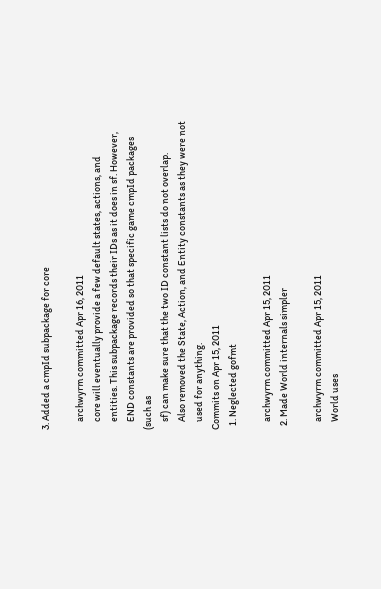3. Added a cmpId subpackage for core

    archwyrm committed Apr 16, 2011
    core will eventually provide a few default states, actions, and
    entities. This subpackage records their IDs as it does in sf. However,
    END constants are provided so that specific game cmpId packages (such as
    sf) can make sure that the two ID constant lists do not overlap.
    Also removed the State, Action, and Entity constants as they were not
    used for anything.
Commits on Apr 15, 2011
  1. Neglected gofmt

    archwyrm committed Apr 15, 2011
  2. Made World internals simpler

    archwyrm committed Apr 15, 2011
    World uses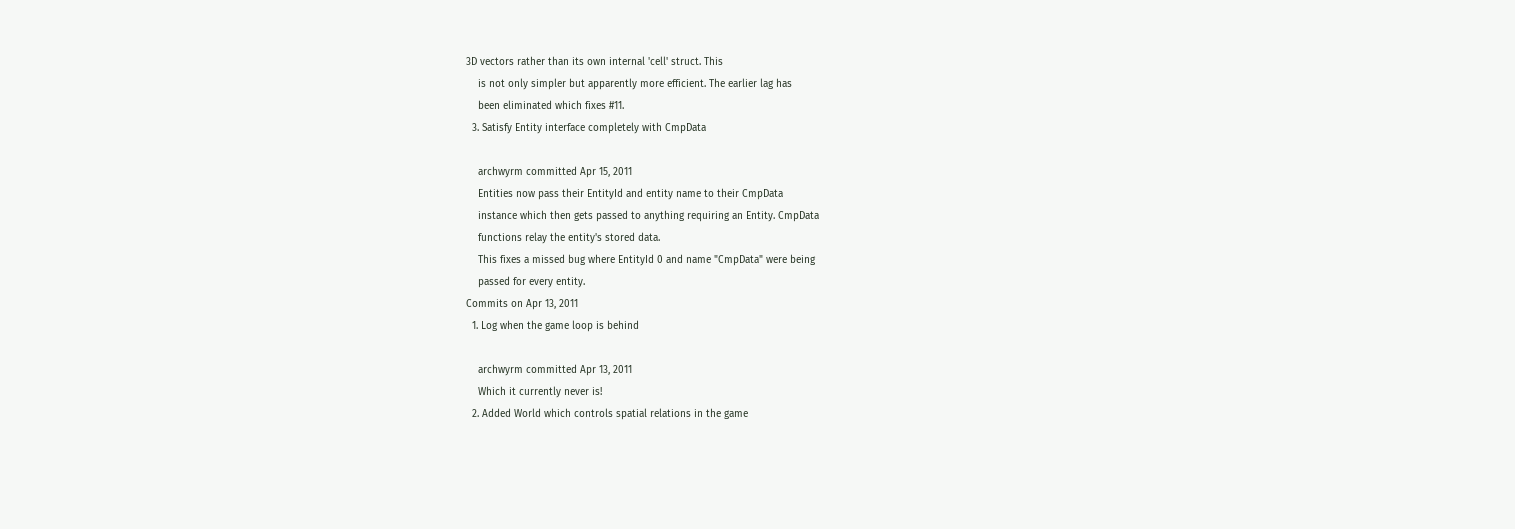3D vectors rather than its own internal 'cell' struct. This
    is not only simpler but apparently more efficient. The earlier lag has
    been eliminated which fixes #11.
  3. Satisfy Entity interface completely with CmpData

    archwyrm committed Apr 15, 2011
    Entities now pass their EntityId and entity name to their CmpData
    instance which then gets passed to anything requiring an Entity. CmpData
    functions relay the entity's stored data.
    This fixes a missed bug where EntityId 0 and name "CmpData" were being
    passed for every entity.
Commits on Apr 13, 2011
  1. Log when the game loop is behind

    archwyrm committed Apr 13, 2011
    Which it currently never is!
  2. Added World which controls spatial relations in the game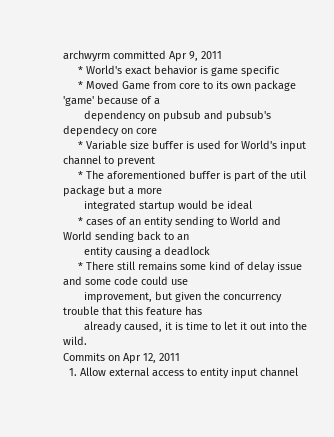archwyrm committed Apr 9, 2011
     * World's exact behavior is game specific
     * Moved Game from core to its own package 'game' because of a
       dependency on pubsub and pubsub's dependecy on core
     * Variable size buffer is used for World's input channel to prevent
     * The aforementioned buffer is part of the util package but a more
       integrated startup would be ideal
     * cases of an entity sending to World and World sending back to an
       entity causing a deadlock
     * There still remains some kind of delay issue and some code could use
       improvement, but given the concurrency trouble that this feature has
       already caused, it is time to let it out into the wild.
Commits on Apr 12, 2011
  1. Allow external access to entity input channel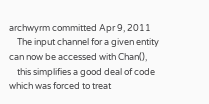archwyrm committed Apr 9, 2011
    The input channel for a given entity can now be accessed with Chan(),
    this simplifies a good deal of code which was forced to treat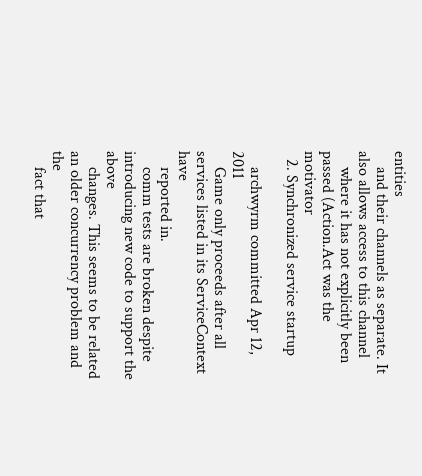entities
    and their channels as separate. It also allows access to this channel
    where it has not explicitly been passed (Action.Act was the motivator
  2. Synchronized service startup

    archwyrm committed Apr 12, 2011
    Game only proceeds after all services listed in its ServiceContext have
    reported in.
    comm tests are broken despite introducing new code to support the above
    changes. This seems to be related an older concurrency problem and the
    fact that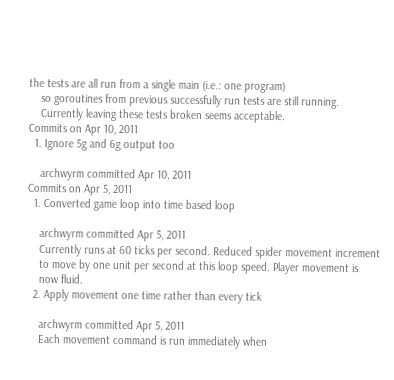the tests are all run from a single main (i.e.: one program)
    so goroutines from previous successfully run tests are still running.
    Currently leaving these tests broken seems acceptable.
Commits on Apr 10, 2011
  1. Ignore 5g and 6g output too

    archwyrm committed Apr 10, 2011
Commits on Apr 5, 2011
  1. Converted game loop into time based loop

    archwyrm committed Apr 5, 2011
    Currently runs at 60 ticks per second. Reduced spider movement increment
    to move by one unit per second at this loop speed. Player movement is
    now fluid.
  2. Apply movement one time rather than every tick

    archwyrm committed Apr 5, 2011
    Each movement command is run immediately when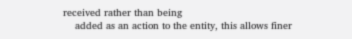received rather than being
    added as an action to the entity, this allows finer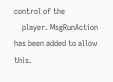control of the
    player. MsgRunAction has been added to allow this.